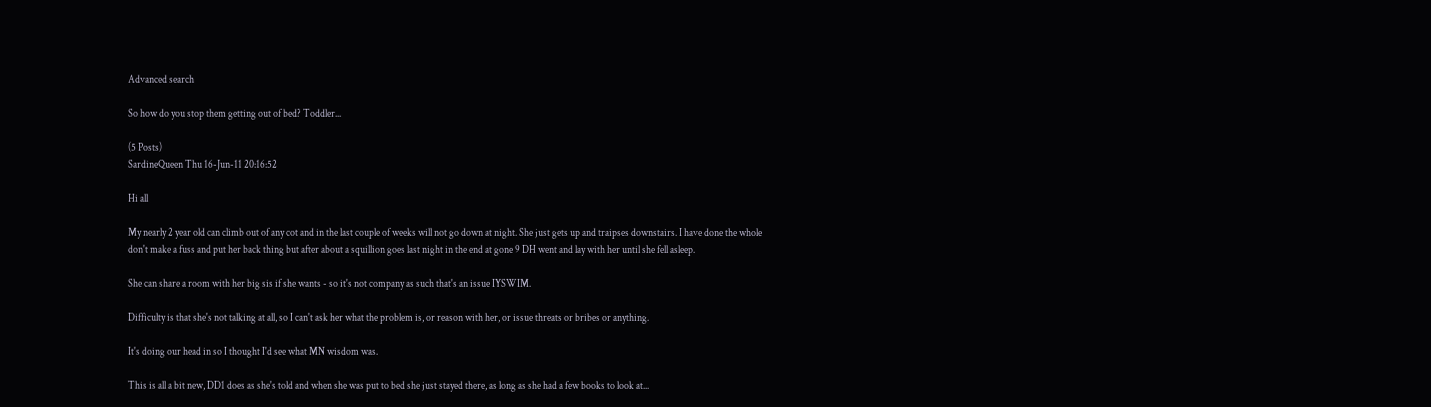Advanced search

So how do you stop them getting out of bed? Toddler...

(5 Posts)
SardineQueen Thu 16-Jun-11 20:16:52

Hi all

My nearly 2 year old can climb out of any cot and in the last couple of weeks will not go down at night. She just gets up and traipses downstairs. I have done the whole don't make a fuss and put her back thing but after about a squillion goes last night in the end at gone 9 DH went and lay with her until she fell asleep.

She can share a room with her big sis if she wants - so it's not company as such that's an issue IYSWIM.

Difficulty is that she's not talking at all, so I can't ask her what the problem is, or reason with her, or issue threats or bribes or anything.

It's doing our head in so I thought I'd see what MN wisdom was.

This is all a bit new, DD1 does as she's told and when she was put to bed she just stayed there, as long as she had a few books to look at...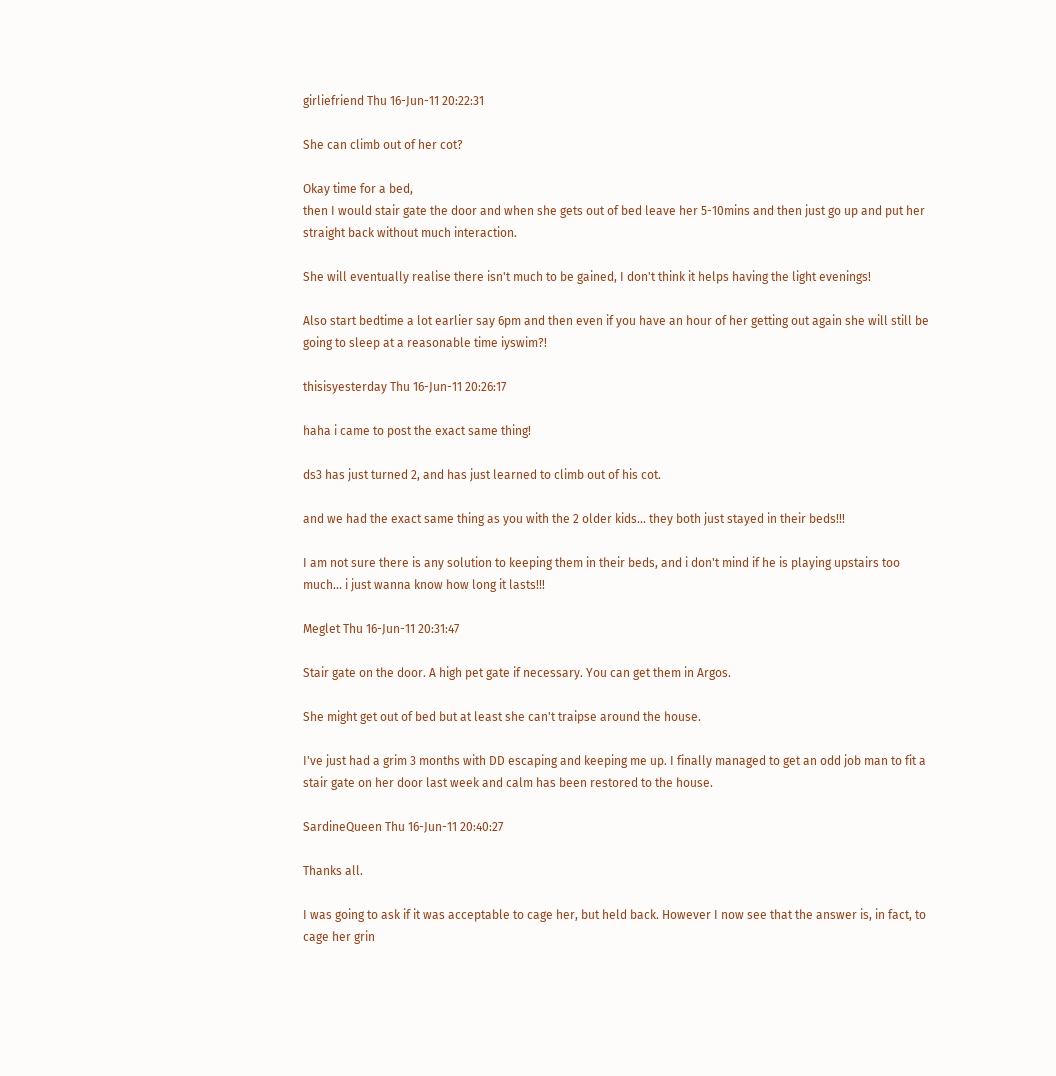girliefriend Thu 16-Jun-11 20:22:31

She can climb out of her cot?

Okay time for a bed,
then I would stair gate the door and when she gets out of bed leave her 5-10mins and then just go up and put her straight back without much interaction.

She will eventually realise there isn't much to be gained, I don't think it helps having the light evenings!

Also start bedtime a lot earlier say 6pm and then even if you have an hour of her getting out again she will still be going to sleep at a reasonable time iyswim?!

thisisyesterday Thu 16-Jun-11 20:26:17

haha i came to post the exact same thing!

ds3 has just turned 2, and has just learned to climb out of his cot.

and we had the exact same thing as you with the 2 older kids... they both just stayed in their beds!!!

I am not sure there is any solution to keeping them in their beds, and i don't mind if he is playing upstairs too much... i just wanna know how long it lasts!!!

Meglet Thu 16-Jun-11 20:31:47

Stair gate on the door. A high pet gate if necessary. You can get them in Argos.

She might get out of bed but at least she can't traipse around the house.

I've just had a grim 3 months with DD escaping and keeping me up. I finally managed to get an odd job man to fit a stair gate on her door last week and calm has been restored to the house.

SardineQueen Thu 16-Jun-11 20:40:27

Thanks all.

I was going to ask if it was acceptable to cage her, but held back. However I now see that the answer is, in fact, to cage her grin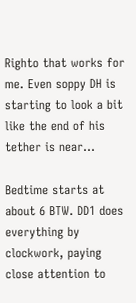Righto that works for me. Even soppy DH is starting to look a bit like the end of his tether is near...

Bedtime starts at about 6 BTW. DD1 does everything by clockwork, paying close attention to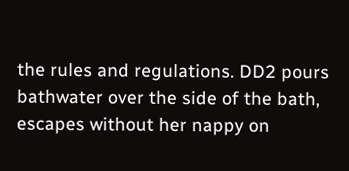the rules and regulations. DD2 pours bathwater over the side of the bath, escapes without her nappy on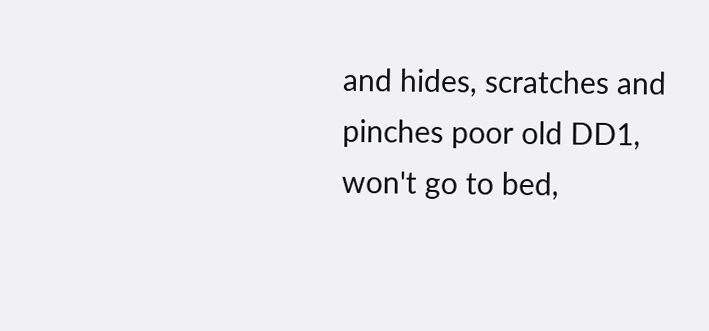and hides, scratches and pinches poor old DD1, won't go to bed,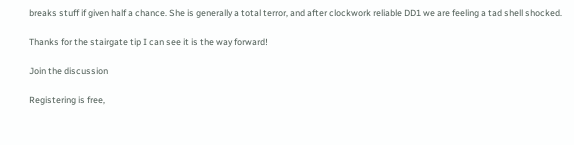breaks stuff if given half a chance. She is generally a total terror, and after clockwork reliable DD1 we are feeling a tad shell shocked.

Thanks for the stairgate tip I can see it is the way forward!

Join the discussion

Registering is free,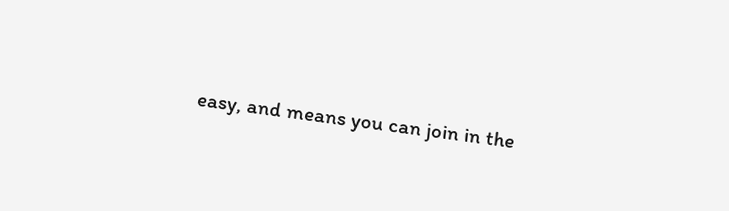easy, and means you can join in the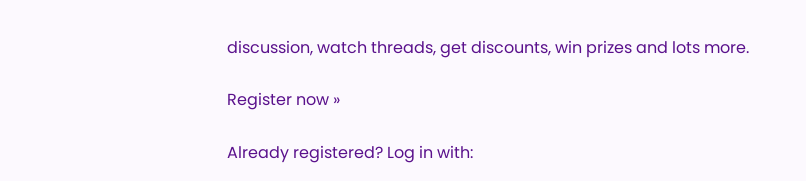discussion, watch threads, get discounts, win prizes and lots more.

Register now »

Already registered? Log in with: